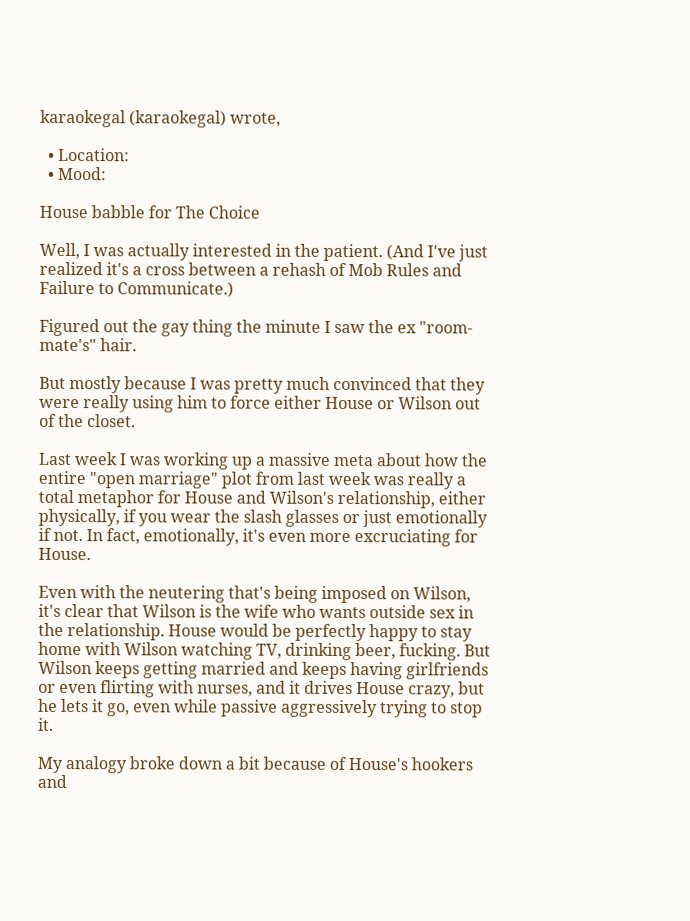karaokegal (karaokegal) wrote,

  • Location:
  • Mood:

House babble for The Choice

Well, I was actually interested in the patient. (And I've just realized it's a cross between a rehash of Mob Rules and Failure to Communicate.)

Figured out the gay thing the minute I saw the ex "room-mate's" hair.

But mostly because I was pretty much convinced that they were really using him to force either House or Wilson out of the closet.

Last week I was working up a massive meta about how the entire "open marriage" plot from last week was really a total metaphor for House and Wilson's relationship, either physically, if you wear the slash glasses or just emotionally if not. In fact, emotionally, it's even more excruciating for House.

Even with the neutering that's being imposed on Wilson, it's clear that Wilson is the wife who wants outside sex in the relationship. House would be perfectly happy to stay home with Wilson watching TV, drinking beer, fucking. But Wilson keeps getting married and keeps having girlfriends or even flirting with nurses, and it drives House crazy, but he lets it go, even while passive aggressively trying to stop it.

My analogy broke down a bit because of House's hookers and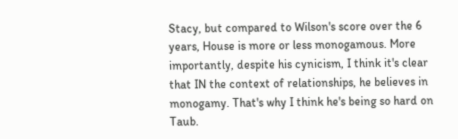Stacy, but compared to Wilson's score over the 6 years, House is more or less monogamous. More importantly, despite his cynicism, I think it's clear that IN the context of relationships, he believes in monogamy. That's why I think he's being so hard on Taub.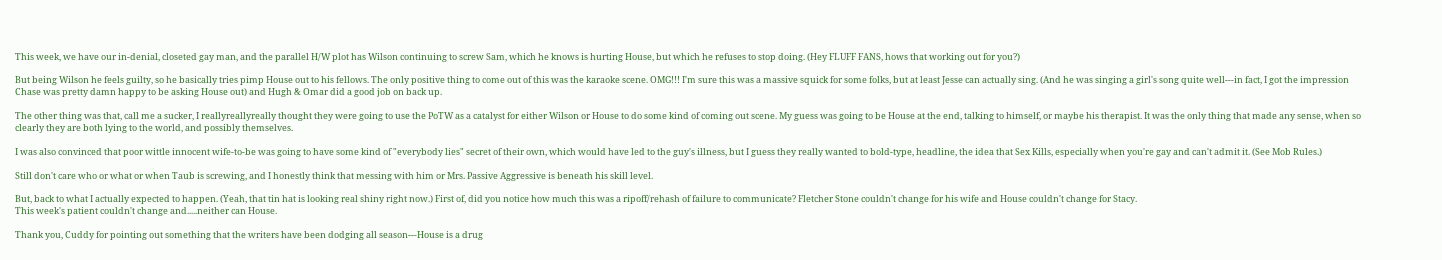This week, we have our in-denial, closeted gay man, and the parallel H/W plot has Wilson continuing to screw Sam, which he knows is hurting House, but which he refuses to stop doing. (Hey FLUFF FANS, hows that working out for you?)

But being Wilson he feels guilty, so he basically tries pimp House out to his fellows. The only positive thing to come out of this was the karaoke scene. OMG!!! I'm sure this was a massive squick for some folks, but at least Jesse can actually sing. (And he was singing a girl's song quite well---in fact, I got the impression Chase was pretty damn happy to be asking House out) and Hugh & Omar did a good job on back up.

The other thing was that, call me a sucker, I reallyreallyreally thought they were going to use the PoTW as a catalyst for either Wilson or House to do some kind of coming out scene. My guess was going to be House at the end, talking to himself, or maybe his therapist. It was the only thing that made any sense, when so clearly they are both lying to the world, and possibly themselves.

I was also convinced that poor wittle innocent wife-to-be was going to have some kind of "everybody lies" secret of their own, which would have led to the guy's illness, but I guess they really wanted to bold-type, headline, the idea that Sex Kills, especially when you're gay and can't admit it. (See Mob Rules.)

Still don't care who or what or when Taub is screwing, and I honestly think that messing with him or Mrs. Passive Aggressive is beneath his skill level.

But, back to what I actually expected to happen. (Yeah, that tin hat is looking real shiny right now.) First of, did you notice how much this was a ripoff/rehash of failure to communicate? Fletcher Stone couldn't change for his wife and House couldn't change for Stacy.
This week's patient couldn't change and.....neither can House.

Thank you, Cuddy for pointing out something that the writers have been dodging all season---House is a drug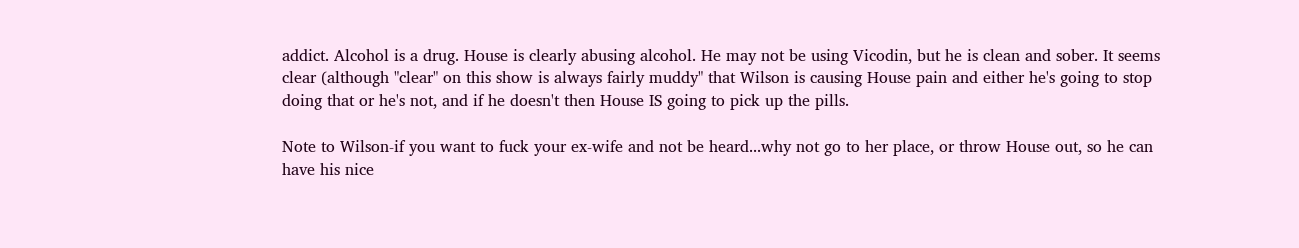addict. Alcohol is a drug. House is clearly abusing alcohol. He may not be using Vicodin, but he is clean and sober. It seems clear (although "clear" on this show is always fairly muddy" that Wilson is causing House pain and either he's going to stop doing that or he's not, and if he doesn't then House IS going to pick up the pills.

Note to Wilson-if you want to fuck your ex-wife and not be heard...why not go to her place, or throw House out, so he can have his nice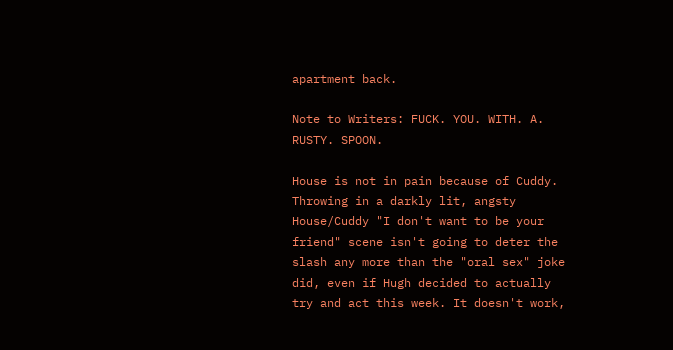apartment back.

Note to Writers: FUCK. YOU. WITH. A. RUSTY. SPOON.

House is not in pain because of Cuddy. Throwing in a darkly lit, angsty House/Cuddy "I don't want to be your friend" scene isn't going to deter the slash any more than the "oral sex" joke did, even if Hugh decided to actually try and act this week. It doesn't work,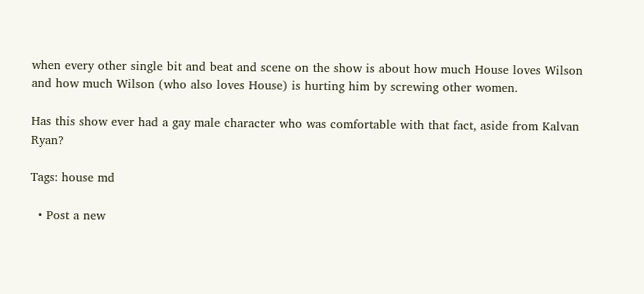when every other single bit and beat and scene on the show is about how much House loves Wilson and how much Wilson (who also loves House) is hurting him by screwing other women.

Has this show ever had a gay male character who was comfortable with that fact, aside from Kalvan Ryan?

Tags: house md

  • Post a new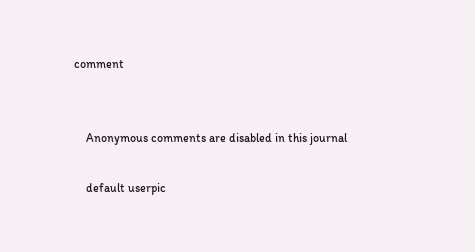comment


    Anonymous comments are disabled in this journal

    default userpic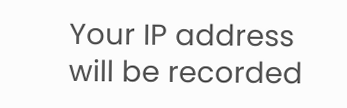Your IP address will be recorded